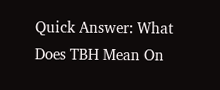Quick Answer: What Does TBH Mean On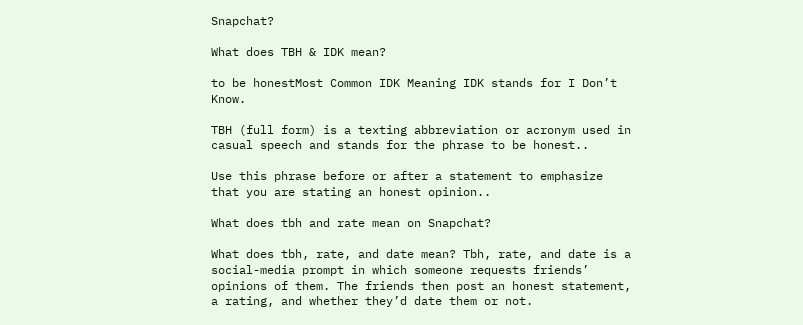Snapchat?

What does TBH & IDK mean?

to be honestMost Common IDK Meaning IDK stands for I Don’t Know.

TBH (full form) is a texting abbreviation or acronym used in casual speech and stands for the phrase to be honest..

Use this phrase before or after a statement to emphasize that you are stating an honest opinion..

What does tbh and rate mean on Snapchat?

What does tbh, rate, and date mean? Tbh, rate, and date is a social-media prompt in which someone requests friends’ opinions of them. The friends then post an honest statement, a rating, and whether they’d date them or not.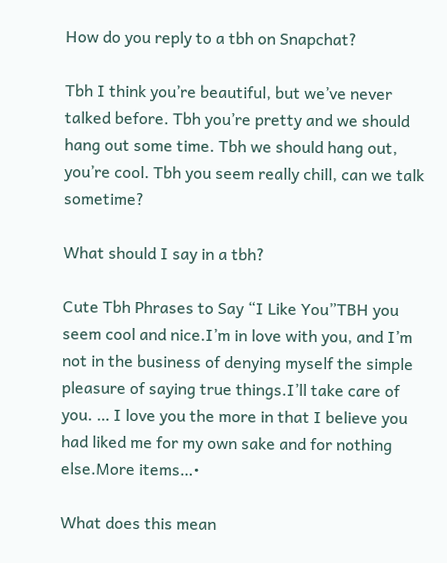How do you reply to a tbh on Snapchat?

Tbh I think you’re beautiful, but we’ve never talked before. Tbh you’re pretty and we should hang out some time. Tbh we should hang out, you’re cool. Tbh you seem really chill, can we talk sometime?

What should I say in a tbh?

Cute Tbh Phrases to Say “I Like You”TBH you seem cool and nice.I’m in love with you, and I’m not in the business of denying myself the simple pleasure of saying true things.I’ll take care of you. … I love you the more in that I believe you had liked me for my own sake and for nothing else.More items…•

What does this mean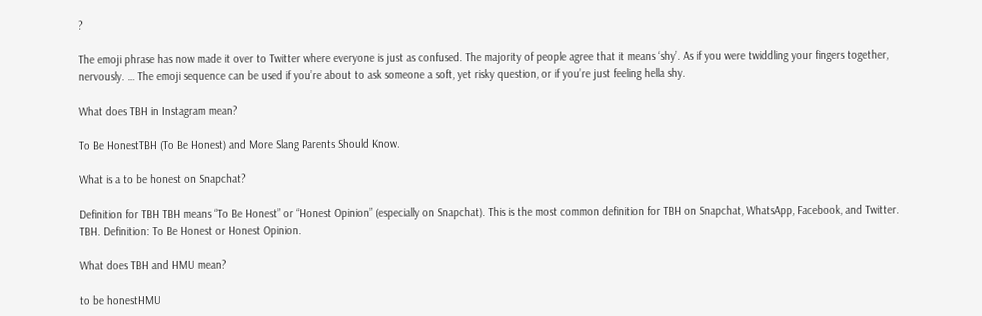?

The emoji phrase has now made it over to Twitter where everyone is just as confused. The majority of people agree that it means ‘shy’. As if you were twiddling your fingers together, nervously. … The emoji sequence can be used if you’re about to ask someone a soft, yet risky question, or if you’re just feeling hella shy.

What does TBH in Instagram mean?

To Be HonestTBH (To Be Honest) and More Slang Parents Should Know.

What is a to be honest on Snapchat?

Definition for TBH TBH means “To Be Honest” or “Honest Opinion” (especially on Snapchat). This is the most common definition for TBH on Snapchat, WhatsApp, Facebook, and Twitter. TBH. Definition: To Be Honest or Honest Opinion.

What does TBH and HMU mean?

to be honestHMU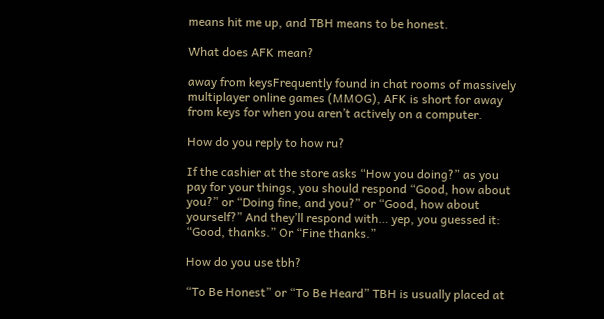means hit me up, and TBH means to be honest.

What does AFK mean?

away from keysFrequently found in chat rooms of massively multiplayer online games (MMOG), AFK is short for away from keys for when you aren’t actively on a computer.

How do you reply to how ru?

If the cashier at the store asks “How you doing?” as you pay for your things, you should respond “Good, how about you?” or “Doing fine, and you?” or “Good, how about yourself?” And they’ll respond with… yep, you guessed it: “Good, thanks.” Or “Fine thanks.”

How do you use tbh?

“To Be Honest” or “To Be Heard” TBH is usually placed at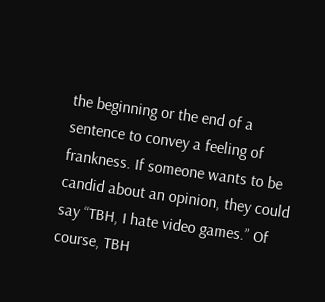the beginning or the end of a sentence to convey a feeling of frankness. If someone wants to be candid about an opinion, they could say “TBH, I hate video games.” Of course, TBH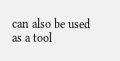can also be used as a tool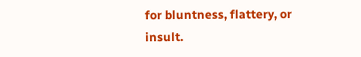for bluntness, flattery, or insult.